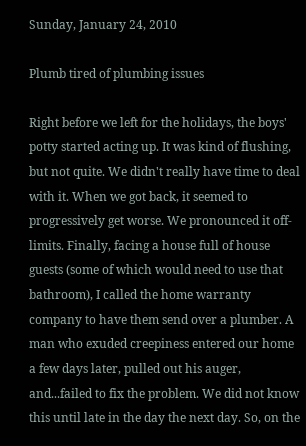Sunday, January 24, 2010

Plumb tired of plumbing issues

Right before we left for the holidays, the boys' potty started acting up. It was kind of flushing, but not quite. We didn't really have time to deal with it. When we got back, it seemed to progressively get worse. We pronounced it off-limits. Finally, facing a house full of house guests (some of which would need to use that bathroom), I called the home warranty company to have them send over a plumber. A man who exuded creepiness entered our home a few days later, pulled out his auger, and...failed to fix the problem. We did not know this until late in the day the next day. So, on the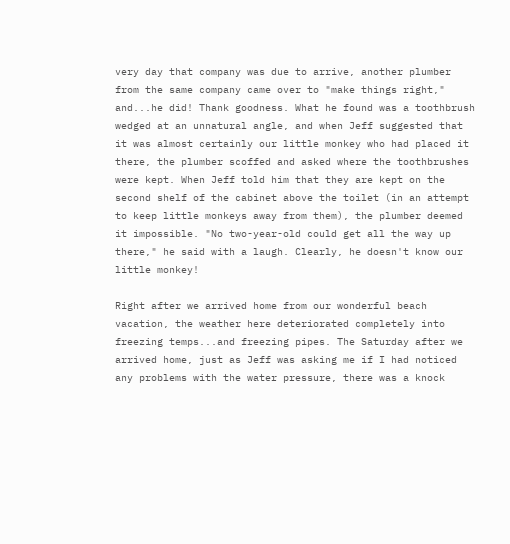very day that company was due to arrive, another plumber from the same company came over to "make things right," and...he did! Thank goodness. What he found was a toothbrush wedged at an unnatural angle, and when Jeff suggested that it was almost certainly our little monkey who had placed it there, the plumber scoffed and asked where the toothbrushes were kept. When Jeff told him that they are kept on the second shelf of the cabinet above the toilet (in an attempt to keep little monkeys away from them), the plumber deemed it impossible. "No two-year-old could get all the way up there," he said with a laugh. Clearly, he doesn't know our little monkey!

Right after we arrived home from our wonderful beach vacation, the weather here deteriorated completely into freezing temps...and freezing pipes. The Saturday after we arrived home, just as Jeff was asking me if I had noticed any problems with the water pressure, there was a knock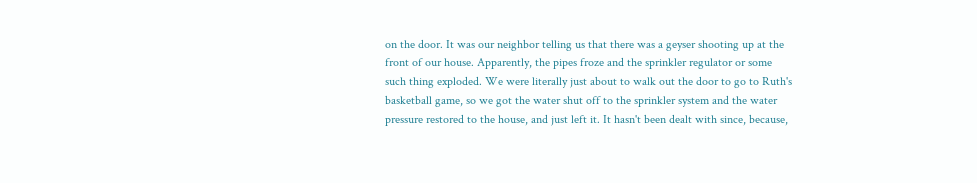on the door. It was our neighbor telling us that there was a geyser shooting up at the front of our house. Apparently, the pipes froze and the sprinkler regulator or some such thing exploded. We were literally just about to walk out the door to go to Ruth's basketball game, so we got the water shut off to the sprinkler system and the water pressure restored to the house, and just left it. It hasn't been dealt with since, because,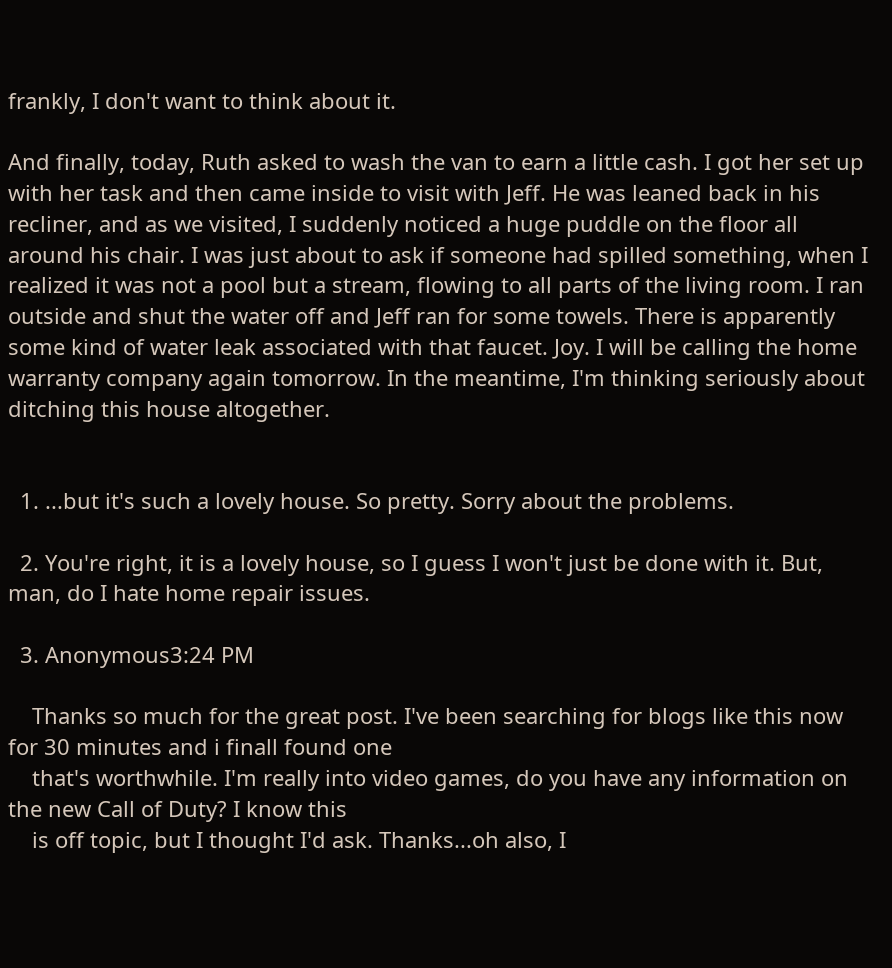frankly, I don't want to think about it.

And finally, today, Ruth asked to wash the van to earn a little cash. I got her set up with her task and then came inside to visit with Jeff. He was leaned back in his recliner, and as we visited, I suddenly noticed a huge puddle on the floor all around his chair. I was just about to ask if someone had spilled something, when I realized it was not a pool but a stream, flowing to all parts of the living room. I ran outside and shut the water off and Jeff ran for some towels. There is apparently some kind of water leak associated with that faucet. Joy. I will be calling the home warranty company again tomorrow. In the meantime, I'm thinking seriously about ditching this house altogether.


  1. ...but it's such a lovely house. So pretty. Sorry about the problems.

  2. You're right, it is a lovely house, so I guess I won't just be done with it. But, man, do I hate home repair issues.

  3. Anonymous3:24 PM

    Thanks so much for the great post. I've been searching for blogs like this now for 30 minutes and i finall found one
    that's worthwhile. I'm really into video games, do you have any information on the new Call of Duty? I know this
    is off topic, but I thought I'd ask. Thanks...oh also, I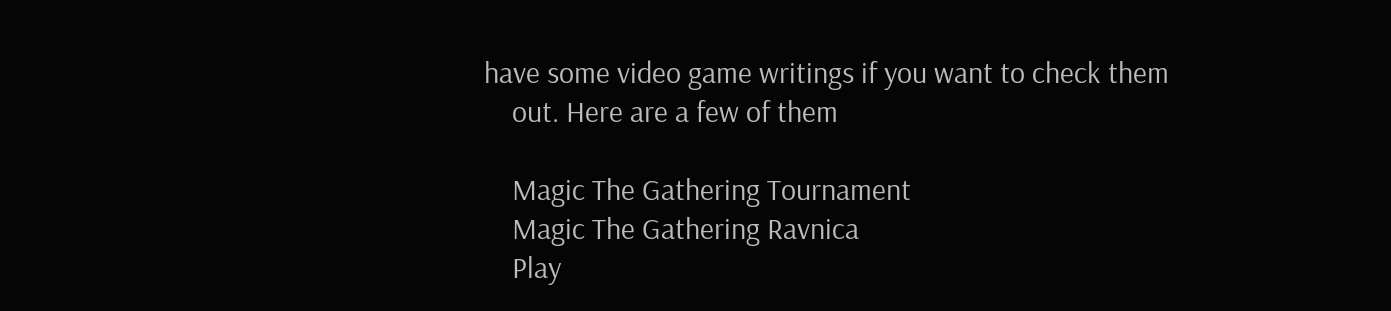have some video game writings if you want to check them
    out. Here are a few of them

    Magic The Gathering Tournament
    Magic The Gathering Ravnica
    Play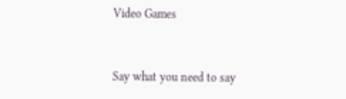Video Games


Say what you need to say